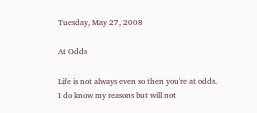Tuesday, May 27, 2008

At Odds

Life is not always even so then you're at odds.
I do know my reasons but will not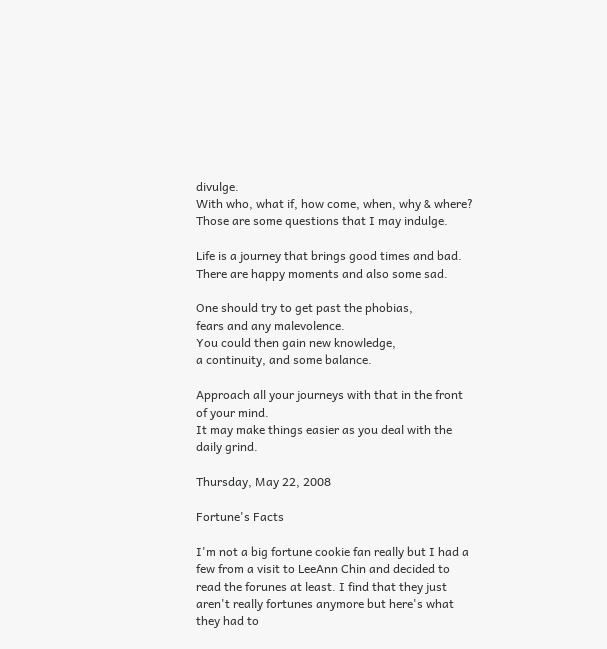divulge.
With who, what if, how come, when, why & where?
Those are some questions that I may indulge.

Life is a journey that brings good times and bad.
There are happy moments and also some sad.

One should try to get past the phobias,
fears and any malevolence.
You could then gain new knowledge,
a continuity, and some balance.

Approach all your journeys with that in the front of your mind.
It may make things easier as you deal with the daily grind.

Thursday, May 22, 2008

Fortune's Facts

I'm not a big fortune cookie fan really but I had a few from a visit to LeeAnn Chin and decided to read the forunes at least. I find that they just aren't really fortunes anymore but here's what they had to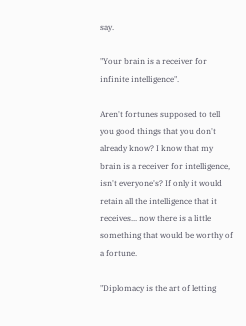say.

"Your brain is a receiver for infinite intelligence".

Aren't fortunes supposed to tell you good things that you don't already know? I know that my brain is a receiver for intelligence, isn't everyone's? If only it would retain all the intelligence that it receives... now there is a little something that would be worthy of a fortune.

"Diplomacy is the art of letting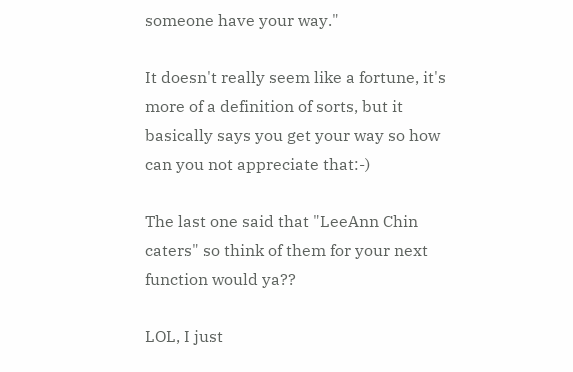someone have your way."

It doesn't really seem like a fortune, it's more of a definition of sorts, but it basically says you get your way so how can you not appreciate that:-)

The last one said that "LeeAnn Chin caters" so think of them for your next function would ya??

LOL, I just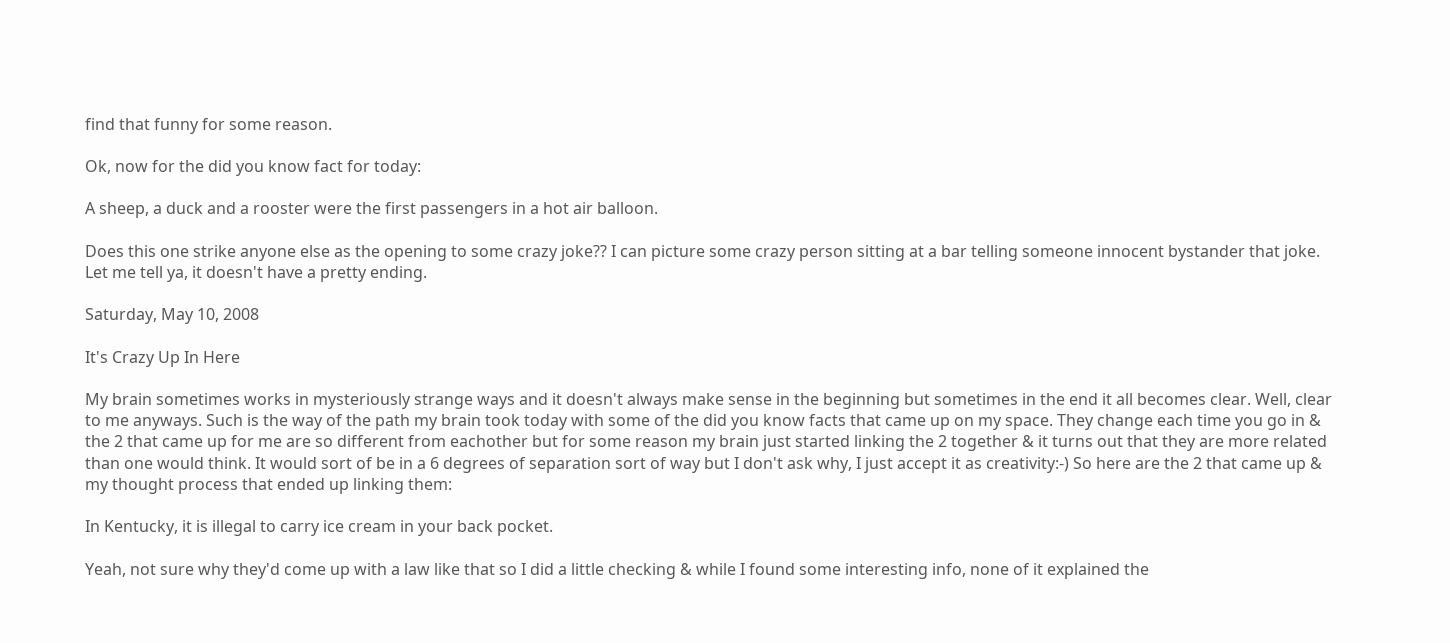find that funny for some reason.

Ok, now for the did you know fact for today:

A sheep, a duck and a rooster were the first passengers in a hot air balloon.

Does this one strike anyone else as the opening to some crazy joke?? I can picture some crazy person sitting at a bar telling someone innocent bystander that joke. Let me tell ya, it doesn't have a pretty ending.

Saturday, May 10, 2008

It's Crazy Up In Here

My brain sometimes works in mysteriously strange ways and it doesn't always make sense in the beginning but sometimes in the end it all becomes clear. Well, clear to me anyways. Such is the way of the path my brain took today with some of the did you know facts that came up on my space. They change each time you go in & the 2 that came up for me are so different from eachother but for some reason my brain just started linking the 2 together & it turns out that they are more related than one would think. It would sort of be in a 6 degrees of separation sort of way but I don't ask why, I just accept it as creativity:-) So here are the 2 that came up & my thought process that ended up linking them:

In Kentucky, it is illegal to carry ice cream in your back pocket.

Yeah, not sure why they'd come up with a law like that so I did a little checking & while I found some interesting info, none of it explained the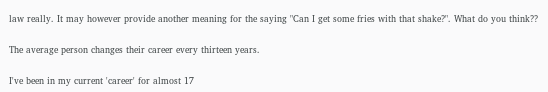law really. It may however provide another meaning for the saying "Can I get some fries with that shake?". What do you think??

The average person changes their career every thirteen years.

I've been in my current 'career' for almost 17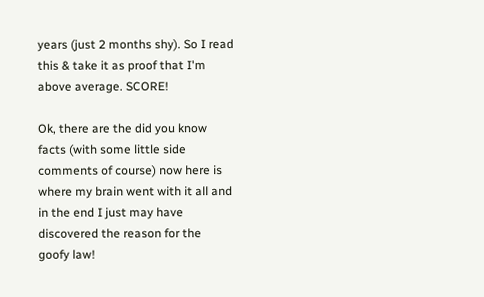years (just 2 months shy). So I read this & take it as proof that I'm above average. SCORE!

Ok, there are the did you know facts (with some little side comments of course) now here is where my brain went with it all and in the end I just may have discovered the reason for the goofy law!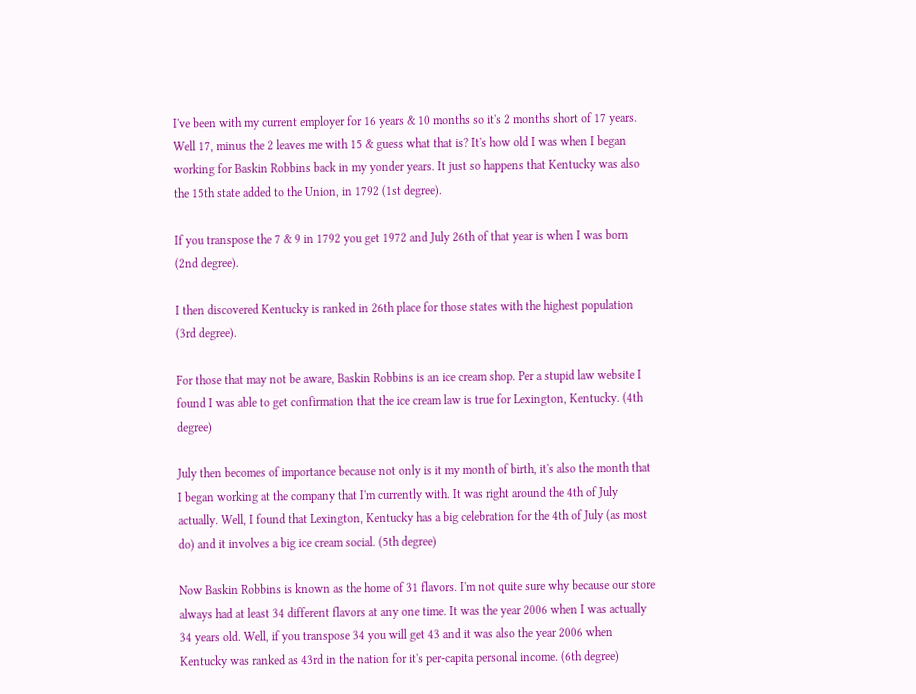I've been with my current employer for 16 years & 10 months so it's 2 months short of 17 years. Well 17, minus the 2 leaves me with 15 & guess what that is? It's how old I was when I began working for Baskin Robbins back in my yonder years. It just so happens that Kentucky was also the 15th state added to the Union, in 1792 (1st degree).

If you transpose the 7 & 9 in 1792 you get 1972 and July 26th of that year is when I was born (2nd degree).

I then discovered Kentucky is ranked in 26th place for those states with the highest population (3rd degree).

For those that may not be aware, Baskin Robbins is an ice cream shop. Per a stupid law website I found I was able to get confirmation that the ice cream law is true for Lexington, Kentucky. (4th degree)

July then becomes of importance because not only is it my month of birth, it's also the month that I began working at the company that I'm currently with. It was right around the 4th of July actually. Well, I found that Lexington, Kentucky has a big celebration for the 4th of July (as most do) and it involves a big ice cream social. (5th degree)

Now Baskin Robbins is known as the home of 31 flavors. I'm not quite sure why because our store always had at least 34 different flavors at any one time. It was the year 2006 when I was actually 34 years old. Well, if you transpose 34 you will get 43 and it was also the year 2006 when Kentucky was ranked as 43rd in the nation for it's per-capita personal income. (6th degree)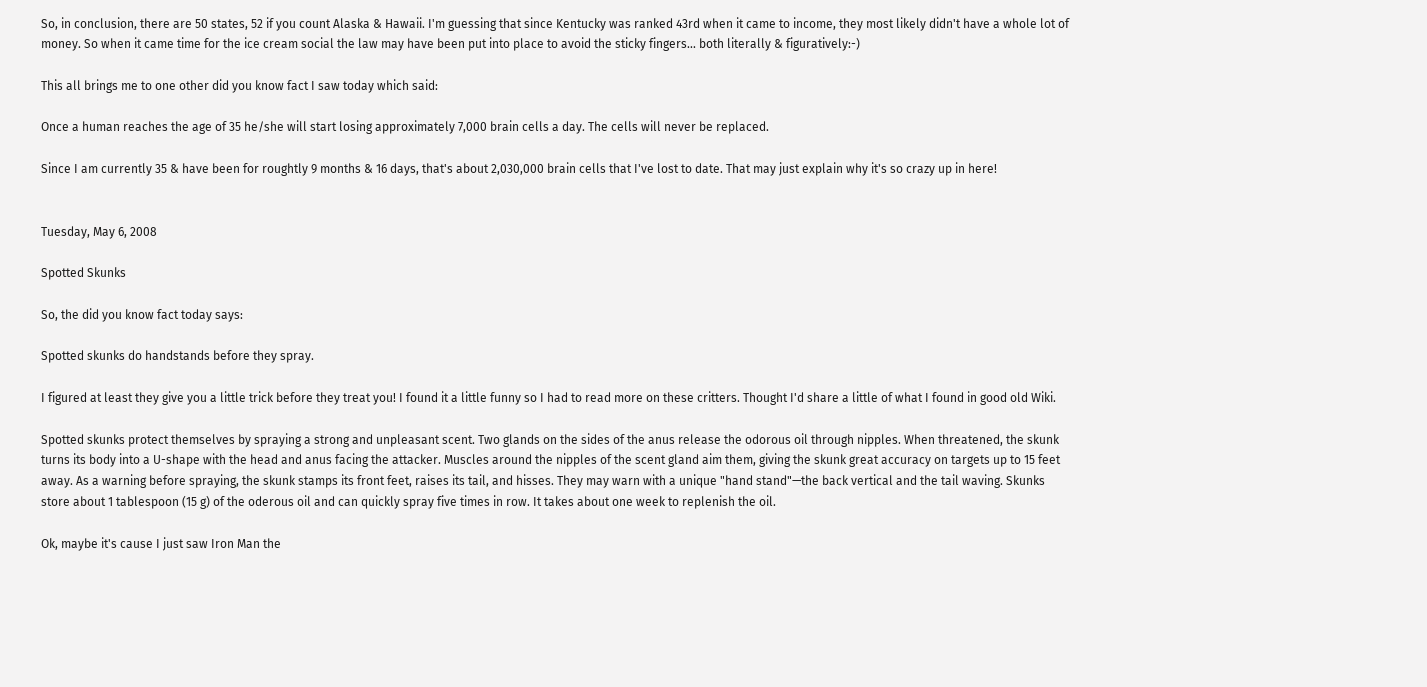So, in conclusion, there are 50 states, 52 if you count Alaska & Hawaii. I'm guessing that since Kentucky was ranked 43rd when it came to income, they most likely didn't have a whole lot of money. So when it came time for the ice cream social the law may have been put into place to avoid the sticky fingers... both literally & figuratively:-)

This all brings me to one other did you know fact I saw today which said:

Once a human reaches the age of 35 he/she will start losing approximately 7,000 brain cells a day. The cells will never be replaced.

Since I am currently 35 & have been for roughtly 9 months & 16 days, that's about 2,030,000 brain cells that I've lost to date. That may just explain why it's so crazy up in here!


Tuesday, May 6, 2008

Spotted Skunks

So, the did you know fact today says:

Spotted skunks do handstands before they spray.

I figured at least they give you a little trick before they treat you! I found it a little funny so I had to read more on these critters. Thought I'd share a little of what I found in good old Wiki.

Spotted skunks protect themselves by spraying a strong and unpleasant scent. Two glands on the sides of the anus release the odorous oil through nipples. When threatened, the skunk turns its body into a U-shape with the head and anus facing the attacker. Muscles around the nipples of the scent gland aim them, giving the skunk great accuracy on targets up to 15 feet away. As a warning before spraying, the skunk stamps its front feet, raises its tail, and hisses. They may warn with a unique "hand stand"—the back vertical and the tail waving. Skunks store about 1 tablespoon (15 g) of the oderous oil and can quickly spray five times in row. It takes about one week to replenish the oil.

Ok, maybe it's cause I just saw Iron Man the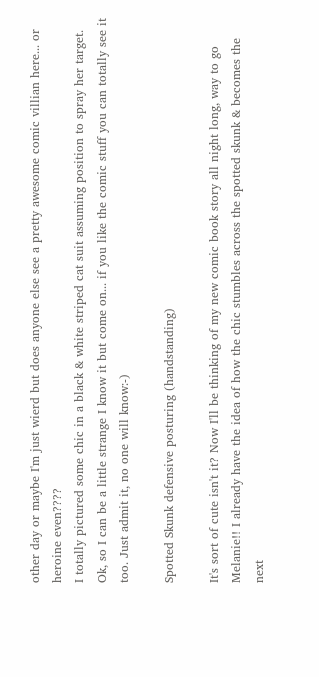other day or maybe I'm just wierd but does anyone else see a pretty awesome comic villian here... or heroine even????
I totally pictured some chic in a black & white striped cat suit assuming position to spray her target. Ok, so I can be a little strange I know it but come on... if you like the comic stuff you can totally see it too. Just admit it, no one will know:-)

Spotted Skunk defensive posturing (handstanding)

It's sort of cute isn't it? Now I'll be thinking of my new comic book story all night long, way to go Melanie!! I already have the idea of how the chic stumbles across the spotted skunk & becomes the next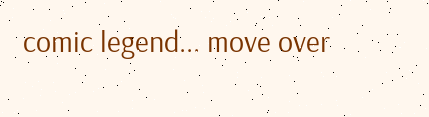comic legend... move over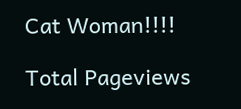Cat Woman!!!!

Total Pageviews